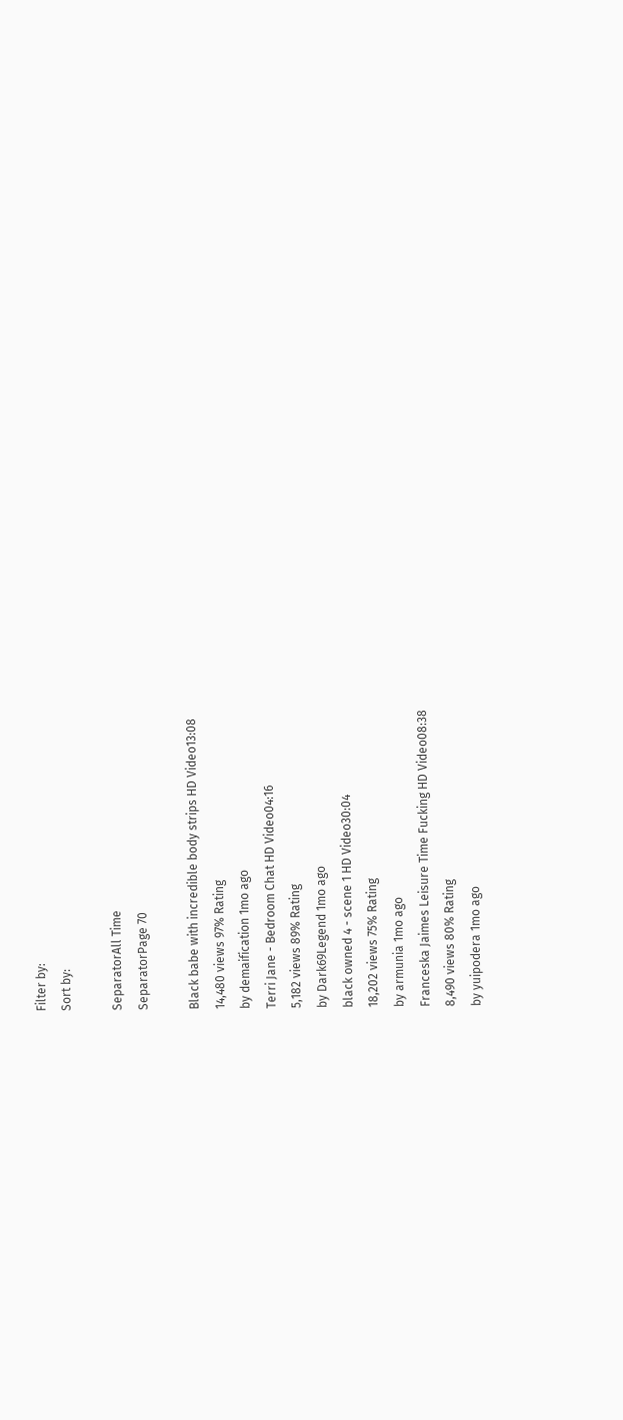Filter by:
Sort by:

SeparatorAll Time
SeparatorPage 70

Black babe with incredible body strips HD Video13:08
14,480 views 97% Rating
by demaification 1mo ago
Terri Jane - Bedroom Chat HD Video04:16
5,182 views 89% Rating
by Dark69Legend 1mo ago
black owned 4 - scene 1 HD Video30:04
18,202 views 75% Rating
by armunia 1mo ago
Franceska Jaimes Leisure Time Fucking HD Video08:38
8,490 views 80% Rating
by yuipodera 1mo ago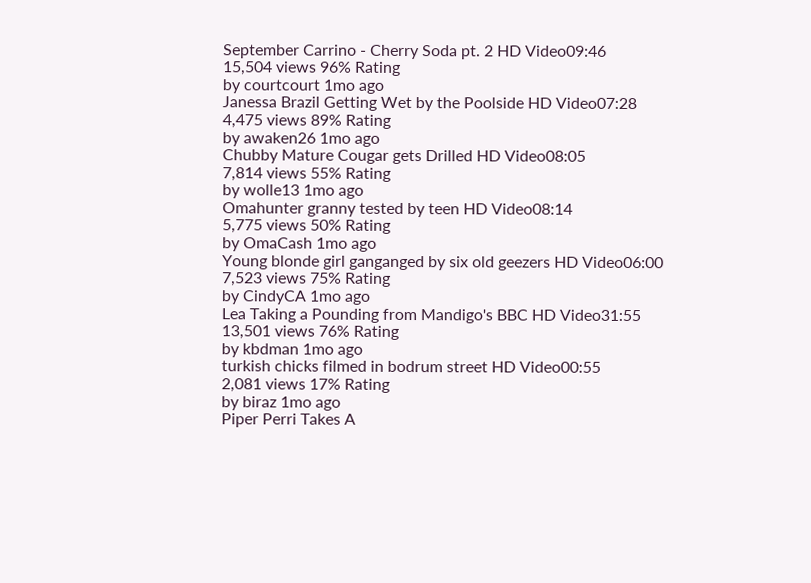September Carrino - Cherry Soda pt. 2 HD Video09:46
15,504 views 96% Rating
by courtcourt 1mo ago
Janessa Brazil Getting Wet by the Poolside HD Video07:28
4,475 views 89% Rating
by awaken26 1mo ago
Chubby Mature Cougar gets Drilled HD Video08:05
7,814 views 55% Rating
by wolle13 1mo ago
Omahunter granny tested by teen HD Video08:14
5,775 views 50% Rating
by OmaCash 1mo ago
Young blonde girl ganganged by six old geezers HD Video06:00
7,523 views 75% Rating
by CindyCA 1mo ago
Lea Taking a Pounding from Mandigo's BBC HD Video31:55
13,501 views 76% Rating
by kbdman 1mo ago
turkish chicks filmed in bodrum street HD Video00:55
2,081 views 17% Rating
by biraz 1mo ago
Piper Perri Takes A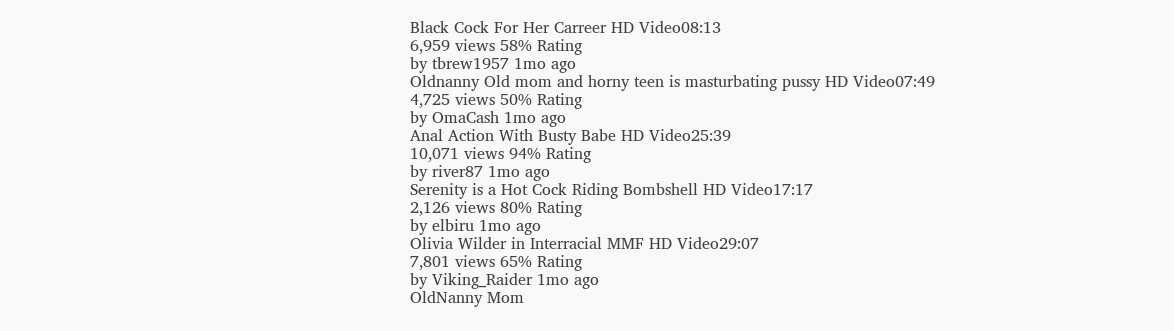Black Cock For Her Carreer HD Video08:13
6,959 views 58% Rating
by tbrew1957 1mo ago
Oldnanny Old mom and horny teen is masturbating pussy HD Video07:49
4,725 views 50% Rating
by OmaCash 1mo ago
Anal Action With Busty Babe HD Video25:39
10,071 views 94% Rating
by river87 1mo ago
Serenity is a Hot Cock Riding Bombshell HD Video17:17
2,126 views 80% Rating
by elbiru 1mo ago
Olivia Wilder in Interracial MMF HD Video29:07
7,801 views 65% Rating
by Viking_Raider 1mo ago
OldNanny Mom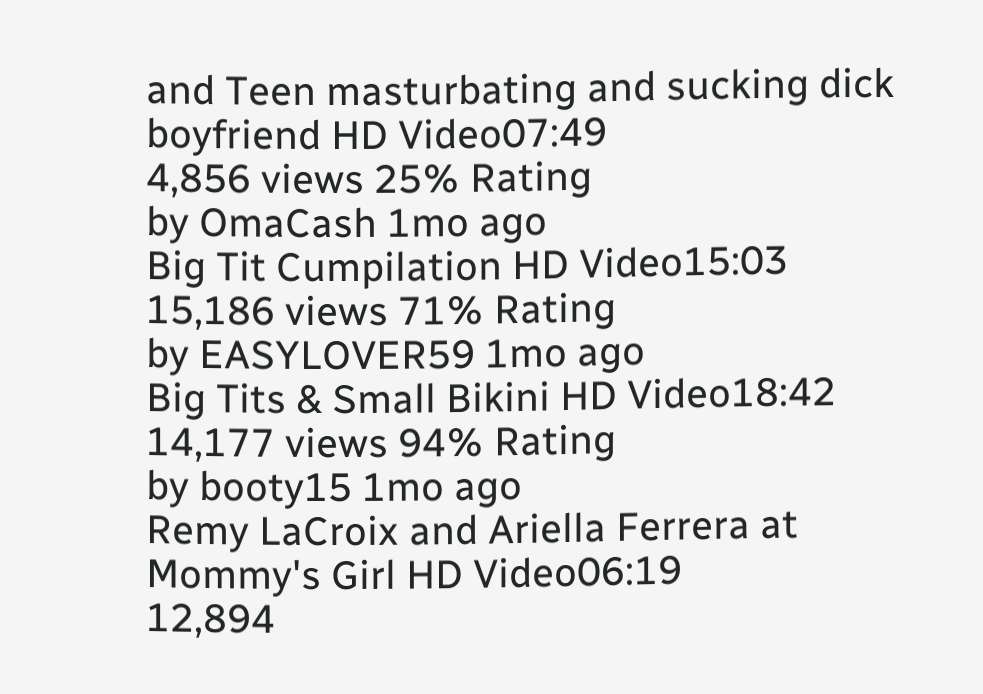and Teen masturbating and sucking dick boyfriend HD Video07:49
4,856 views 25% Rating
by OmaCash 1mo ago
Big Tit Cumpilation HD Video15:03
15,186 views 71% Rating
by EASYLOVER59 1mo ago
Big Tits & Small Bikini HD Video18:42
14,177 views 94% Rating
by booty15 1mo ago
Remy LaCroix and Ariella Ferrera at Mommy's Girl HD Video06:19
12,894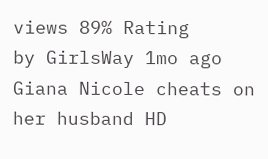views 89% Rating
by GirlsWay 1mo ago
Giana Nicole cheats on her husband HD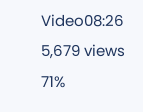Video08:26
5,679 views 71%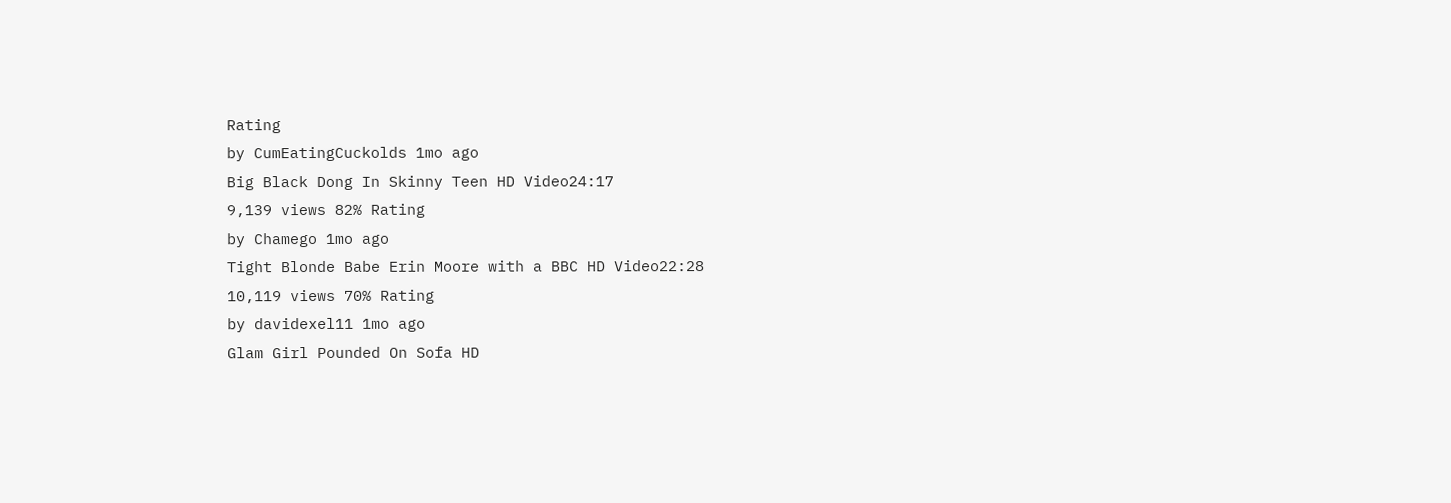Rating
by CumEatingCuckolds 1mo ago
Big Black Dong In Skinny Teen HD Video24:17
9,139 views 82% Rating
by Chamego 1mo ago
Tight Blonde Babe Erin Moore with a BBC HD Video22:28
10,119 views 70% Rating
by davidexel11 1mo ago
Glam Girl Pounded On Sofa HD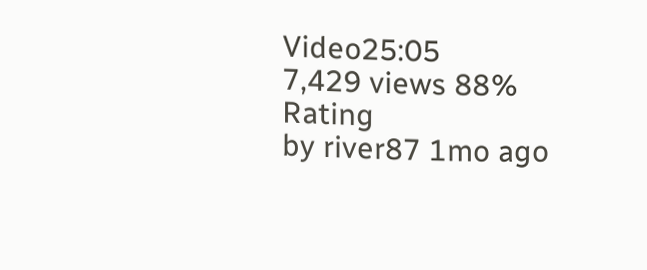Video25:05
7,429 views 88% Rating
by river87 1mo ago